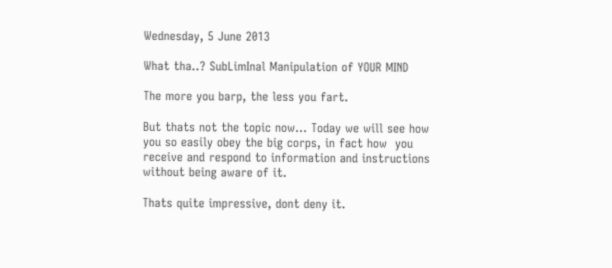Wednesday, 5 June 2013

What tha..? SubLimInal Manipulation of YOUR MIND

The more you barp, the less you fart.

But thats not the topic now... Today we will see how you so easily obey the big corps, in fact how  you receive and respond to information and instructions without being aware of it.

Thats quite impressive, dont deny it.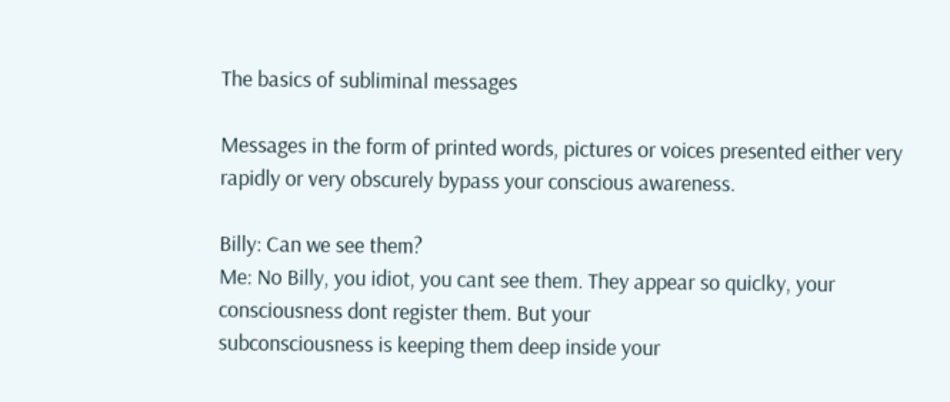The basics of subliminal messages

Messages in the form of printed words, pictures or voices presented either very rapidly or very obscurely bypass your conscious awareness.

Billy: Can we see them?
Me: No Billy, you idiot, you cant see them. They appear so quiclky, your consciousness dont register them. But your
subconsciousness is keeping them deep inside your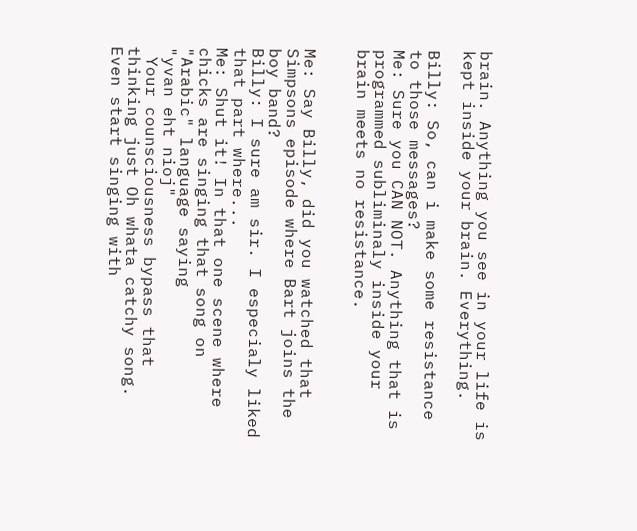brain. Anything you see in your life is kept inside your brain. Everything.

Billy: So, can i make some resistance to those messages?
Me: Sure you CAN NOT. Anything that is programmed subliminaly inside your brain meets no resistance.


Me: Say Billy, did you watched that Simpsons episode where Bart joins the boy band?
Billy: I sure am sir. I especialy liked that part where...
Me: Shut it! In that one scene where chicks are singing that song on "Arabic" language saying
"yvan eht nioj"
 Your counsciousness bypass that thinking just Oh whata catchy song. Even start singing with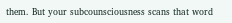them. But your subcounsciousness scans that word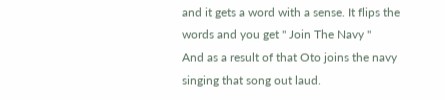and it gets a word with a sense. It flips the words and you get " Join The Navy "
And as a result of that Oto joins the navy singing that song out laud.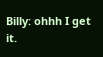Billy: ohhh I get it.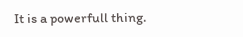It is a powerfull thing.